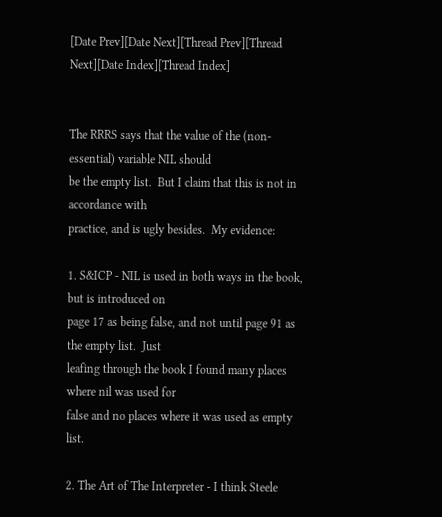[Date Prev][Date Next][Thread Prev][Thread Next][Date Index][Thread Index]


The RRRS says that the value of the (non-essential) variable NIL should
be the empty list.  But I claim that this is not in accordance with
practice, and is ugly besides.  My evidence:

1. S&ICP - NIL is used in both ways in the book, but is introduced on
page 17 as being false, and not until page 91 as the empty list.  Just
leafing through the book I found many places where nil was used for
false and no places where it was used as empty list.

2. The Art of The Interpreter - I think Steele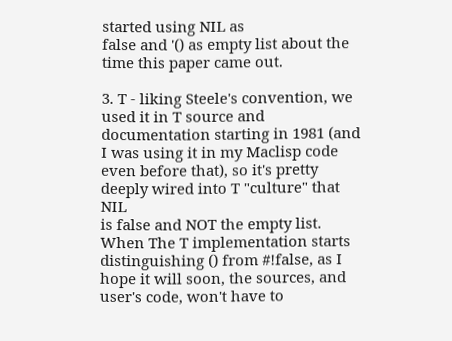started using NIL as
false and '() as empty list about the time this paper came out.

3. T - liking Steele's convention, we used it in T source and
documentation starting in 1981 (and I was using it in my Maclisp code
even before that), so it's pretty deeply wired into T "culture" that NIL
is false and NOT the empty list.  When The T implementation starts
distinguishing () from #!false, as I hope it will soon, the sources, and
user's code, won't have to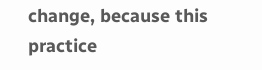change, because this practice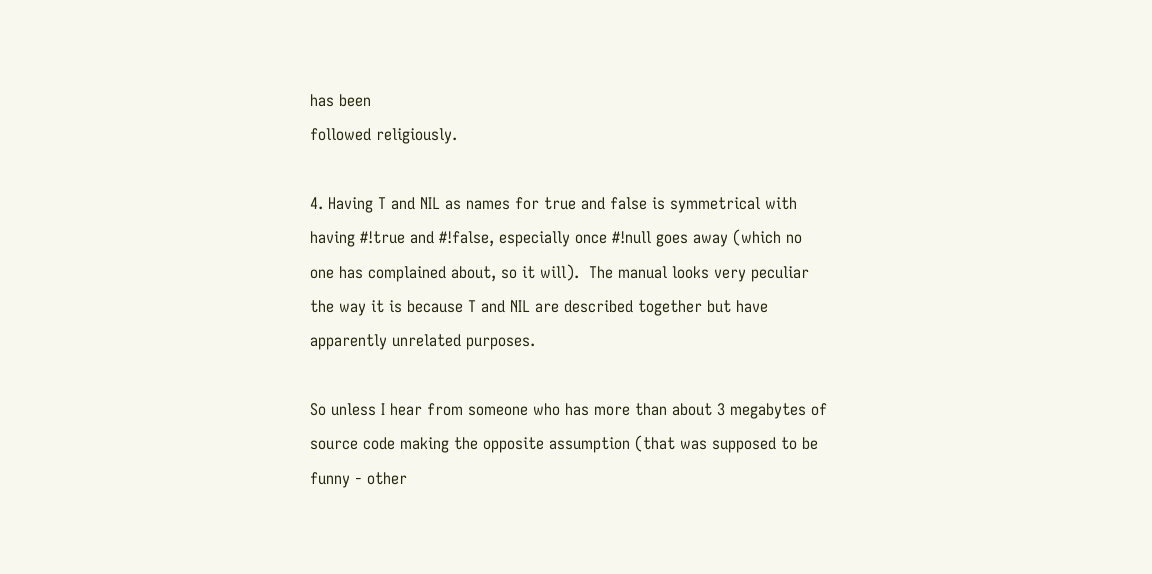has been
followed religiously.

4. Having T and NIL as names for true and false is symmetrical with
having #!true and #!false, especially once #!null goes away (which no
one has complained about, so it will).  The manual looks very peculiar
the way it is because T and NIL are described together but have
apparently unrelated purposes.

So unless I hear from someone who has more than about 3 megabytes of
source code making the opposite assumption (that was supposed to be
funny - other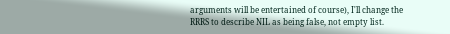arguments will be entertained of course), I'll change the
RRRS to describe NIL as being false, not empty list.